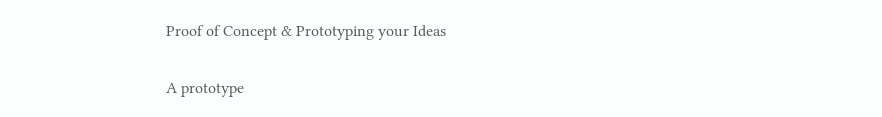Proof of Concept & Prototyping your Ideas

A prototype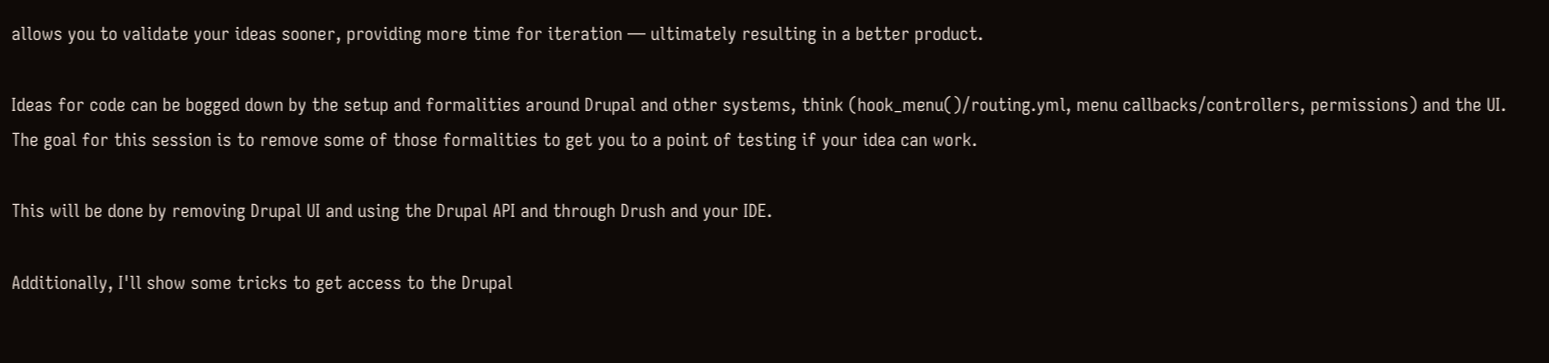allows you to validate your ideas sooner, providing more time for iteration — ultimately resulting in a better product.

Ideas for code can be bogged down by the setup and formalities around Drupal and other systems, think (hook_menu()/routing.yml, menu callbacks/controllers, permissions) and the UI. The goal for this session is to remove some of those formalities to get you to a point of testing if your idea can work.

This will be done by removing Drupal UI and using the Drupal API and through Drush and your IDE.

Additionally, I'll show some tricks to get access to the Drupal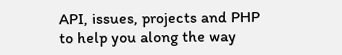API, issues, projects and PHP to help you along the way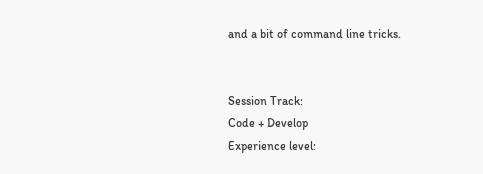and a bit of command line tricks.


Session Track:
Code + Develop
Experience level: